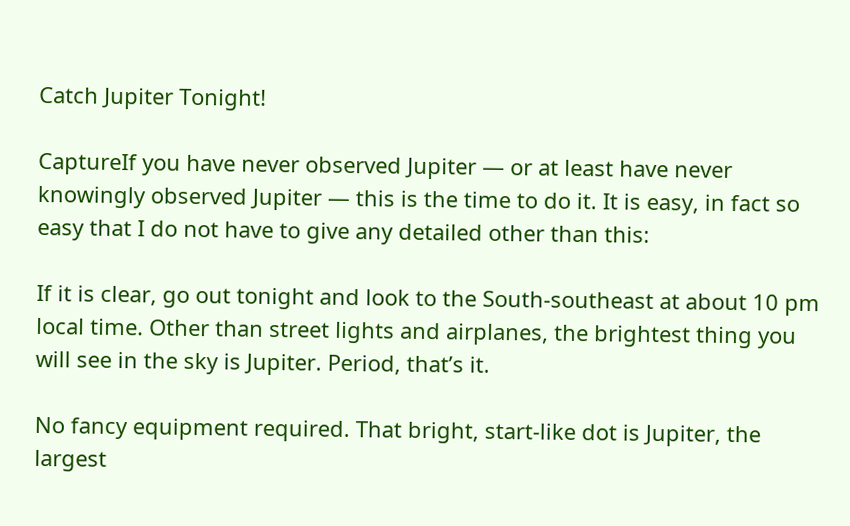Catch Jupiter Tonight!

CaptureIf you have never observed Jupiter — or at least have never knowingly observed Jupiter — this is the time to do it. It is easy, in fact so easy that I do not have to give any detailed other than this:

If it is clear, go out tonight and look to the South-southeast at about 10 pm local time. Other than street lights and airplanes, the brightest thing you will see in the sky is Jupiter. Period, that’s it.

No fancy equipment required. That bright, start-like dot is Jupiter, the largest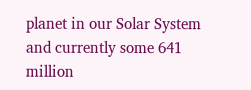planet in our Solar System and currently some 641 million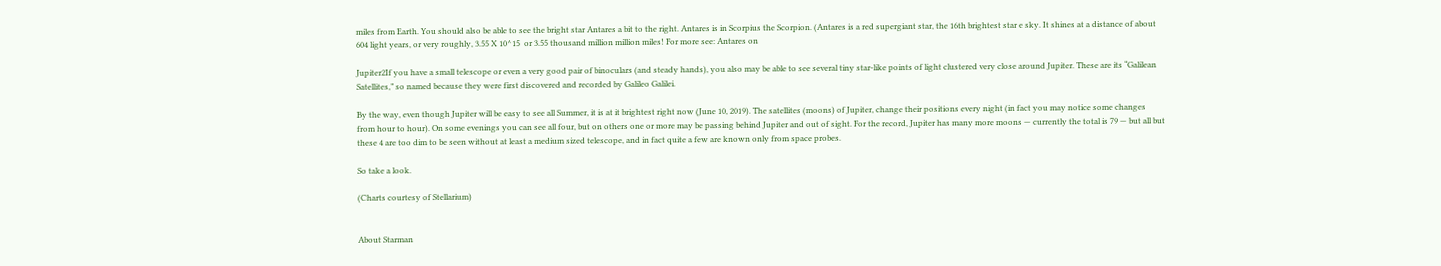miles from Earth. You should also be able to see the bright star Antares a bit to the right. Antares is in Scorpius the Scorpion. (Antares is a red supergiant star, the 16th brightest star e sky. It shines at a distance of about 604 light years, or very roughly, 3.55 X 10^15  or 3.55 thousand million million miles! For more see: Antares on

Jupiter2If you have a small telescope or even a very good pair of binoculars (and steady hands), you also may be able to see several tiny star-like points of light clustered very close around Jupiter. These are its “Galilean Satellites,” so named because they were first discovered and recorded by Galileo Galilei.

By the way, even though Jupiter will be easy to see all Summer, it is at it brightest right now (June 10, 2019). The satellites (moons) of Jupiter, change their positions every night (in fact you may notice some changes from hour to hour). On some evenings you can see all four, but on others one or more may be passing behind Jupiter and out of sight. For the record, Jupiter has many more moons — currently the total is 79 — but all but these 4 are too dim to be seen without at least a medium sized telescope, and in fact quite a few are known only from space probes.

So take a look.

(Charts courtesy of Stellarium)


About Starman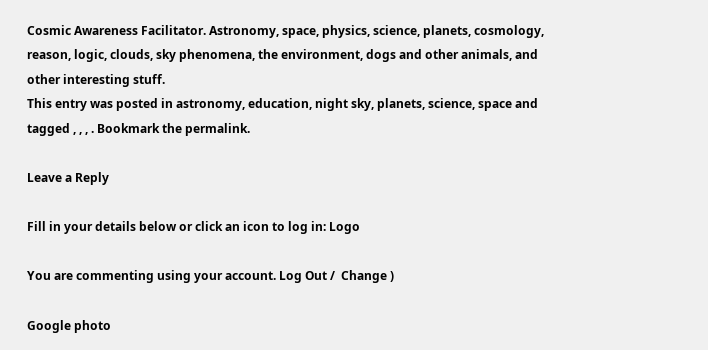Cosmic Awareness Facilitator. Astronomy, space, physics, science, planets, cosmology, reason, logic, clouds, sky phenomena, the environment, dogs and other animals, and other interesting stuff.
This entry was posted in astronomy, education, night sky, planets, science, space and tagged , , , . Bookmark the permalink.

Leave a Reply

Fill in your details below or click an icon to log in: Logo

You are commenting using your account. Log Out /  Change )

Google photo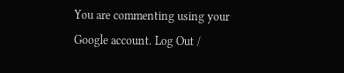You are commenting using your Google account. Log Out /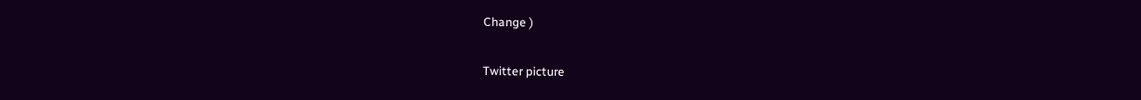Change )

Twitter picture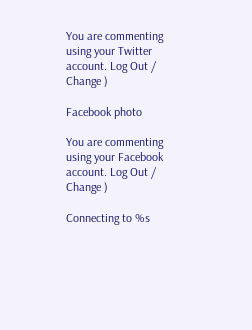You are commenting using your Twitter account. Log Out /  Change )

Facebook photo

You are commenting using your Facebook account. Log Out /  Change )

Connecting to %s